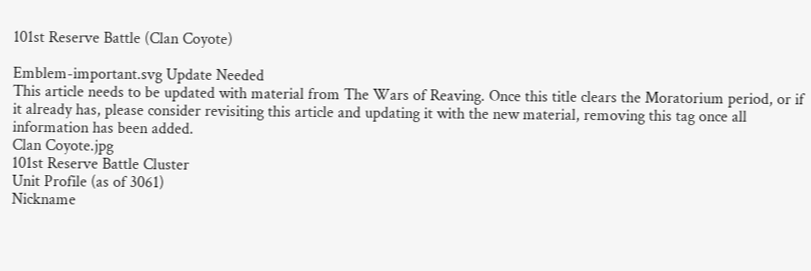101st Reserve Battle (Clan Coyote)

Emblem-important.svg Update Needed
This article needs to be updated with material from The Wars of Reaving. Once this title clears the Moratorium period, or if it already has, please consider revisiting this article and updating it with the new material, removing this tag once all information has been added.
Clan Coyote.jpg
101st Reserve Battle Cluster
Unit Profile (as of 3061)
Nickname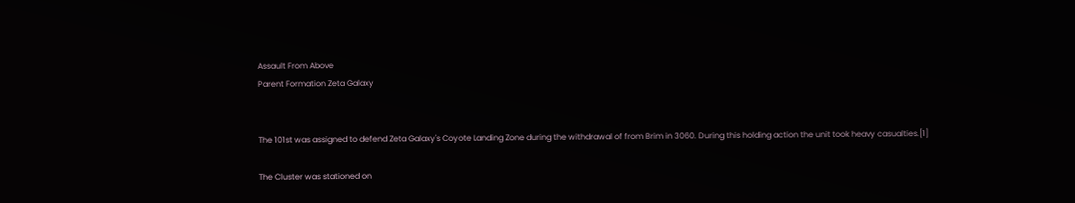Assault From Above
Parent Formation Zeta Galaxy


The 101st was assigned to defend Zeta Galaxy's Coyote Landing Zone during the withdrawal of from Brim in 3060. During this holding action the unit took heavy casualties.[1]

The Cluster was stationed on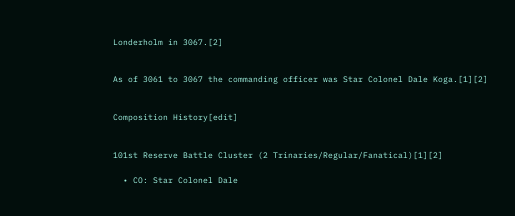Londerholm in 3067.[2]


As of 3061 to 3067 the commanding officer was Star Colonel Dale Koga.[1][2]


Composition History[edit]


101st Reserve Battle Cluster (2 Trinaries/Regular/Fanatical)[1][2]

  • CO: Star Colonel Dale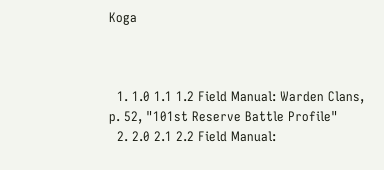Koga



  1. 1.0 1.1 1.2 Field Manual: Warden Clans, p. 52, "101st Reserve Battle Profile"
  2. 2.0 2.1 2.2 Field Manual: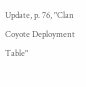Update, p. 76, "Clan Coyote Deployment Table"